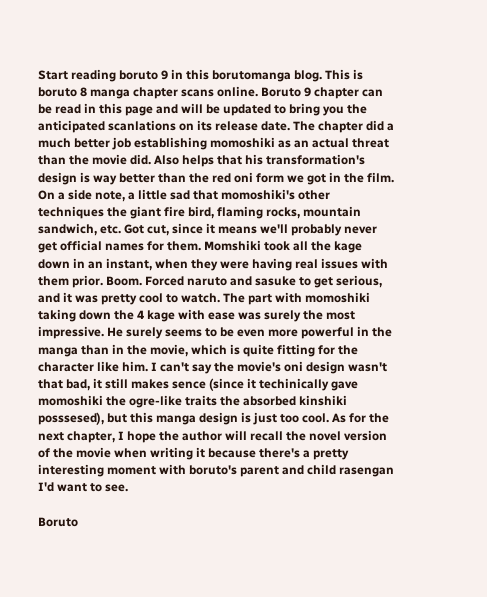Start reading boruto 9 in this borutomanga blog. This is boruto 8 manga chapter scans online. Boruto 9 chapter can be read in this page and will be updated to bring you the anticipated scanlations on its release date. The chapter did a much better job establishing momoshiki as an actual threat than the movie did. Also helps that his transformation's design is way better than the red oni form we got in the film. On a side note, a little sad that momoshiki's other techniques the giant fire bird, flaming rocks, mountain sandwich, etc. Got cut, since it means we'll probably never get official names for them. Momshiki took all the kage down in an instant, when they were having real issues with them prior. Boom. Forced naruto and sasuke to get serious, and it was pretty cool to watch. The part with momoshiki taking down the 4 kage with ease was surely the most impressive. He surely seems to be even more powerful in the manga than in the movie, which is quite fitting for the character like him. I can't say the movie's oni design wasn't that bad, it still makes sence (since it techinically gave momoshiki the ogre-like traits the absorbed kinshiki posssesed), but this manga design is just too cool. As for the next chapter, I hope the author will recall the novel version of the movie when writing it because there's a pretty interesting moment with boruto's parent and child rasengan I'd want to see.

Boruto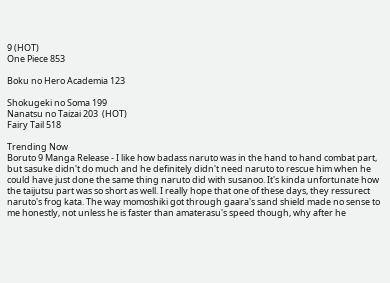9 (HOT)
One Piece 853

Boku no Hero Academia 123

Shokugeki no Soma 199
Nanatsu no Taizai 203  (HOT)
Fairy Tail 518

Trending Now
Boruto 9 Manga Release - I like how badass naruto was in the hand to hand combat part, but sasuke didn't do much and he definitely didn't need naruto to rescue him when he could have just done the same thing naruto did with susanoo. It's kinda unfortunate how the taijutsu part was so short as well. I really hope that one of these days, they ressurect naruto's frog kata. The way momoshiki got through gaara's sand shield made no sense to me honestly, not unless he is faster than amaterasu's speed though, why after he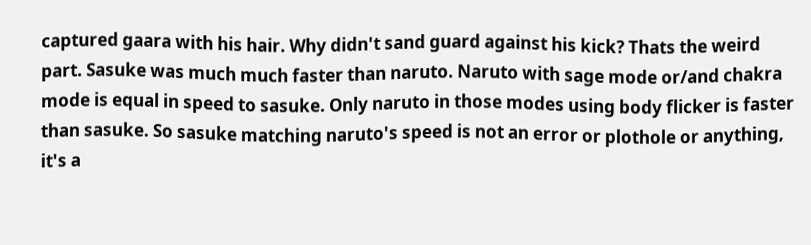captured gaara with his hair. Why didn't sand guard against his kick? Thats the weird part. Sasuke was much much faster than naruto. Naruto with sage mode or/and chakra mode is equal in speed to sasuke. Only naruto in those modes using body flicker is faster than sasuke. So sasuke matching naruto's speed is not an error or plothole or anything, it's a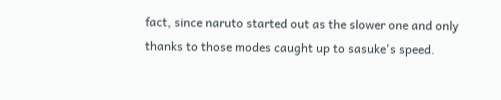fact, since naruto started out as the slower one and only thanks to those modes caught up to sasuke's speed.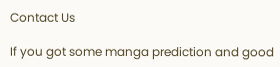Contact Us

If you got some manga prediction and good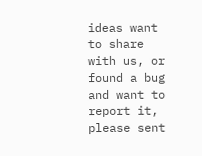ideas want to share with us, or found a bug and want to report it, please sent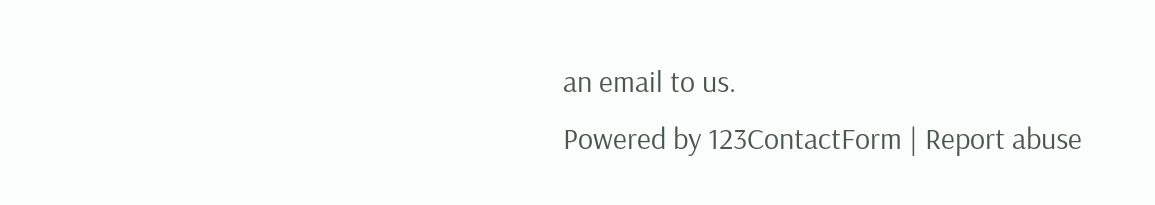an email to us.
Powered by 123ContactForm | Report abuse